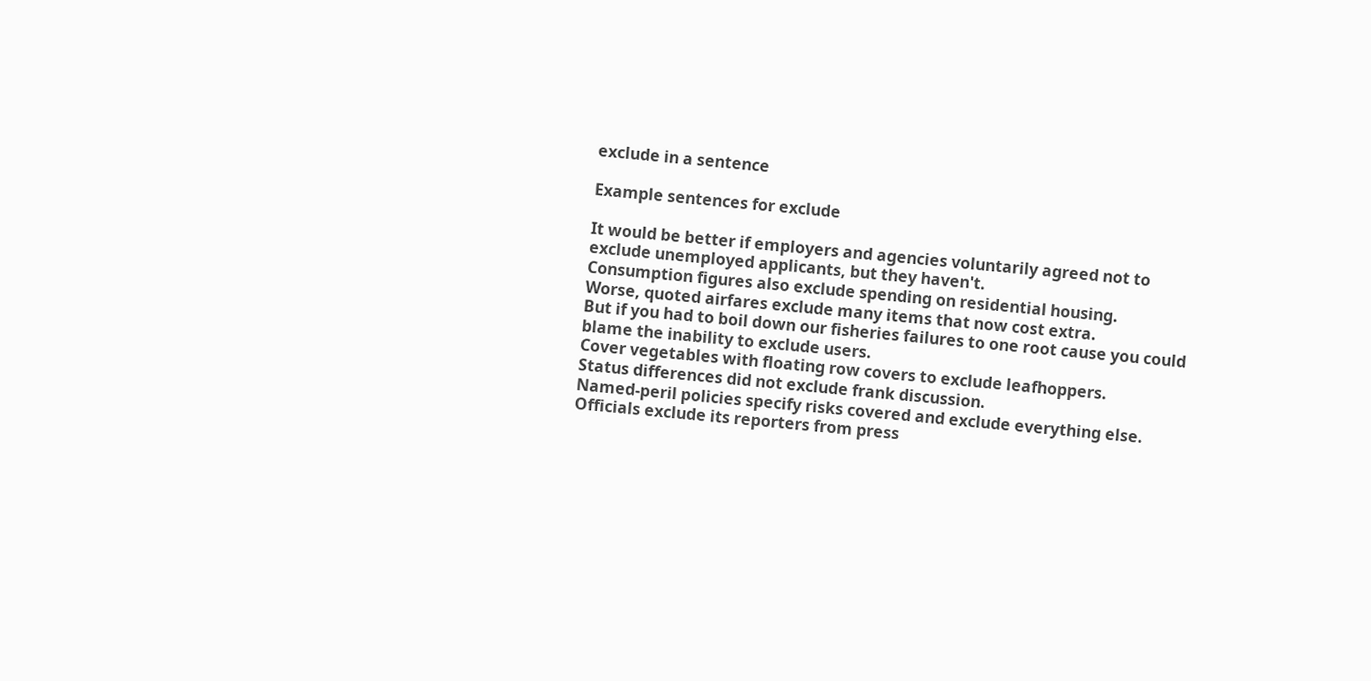exclude in a sentence

Example sentences for exclude

It would be better if employers and agencies voluntarily agreed not to exclude unemployed applicants, but they haven't.
Consumption figures also exclude spending on residential housing.
Worse, quoted airfares exclude many items that now cost extra.
But if you had to boil down our fisheries failures to one root cause you could blame the inability to exclude users.
Cover vegetables with floating row covers to exclude leafhoppers.
Status differences did not exclude frank discussion.
Named-peril policies specify risks covered and exclude everything else.
Officials exclude its reporters from press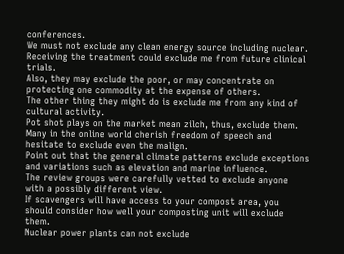conferences.
We must not exclude any clean energy source including nuclear.
Receiving the treatment could exclude me from future clinical trials.
Also, they may exclude the poor, or may concentrate on protecting one commodity at the expense of others.
The other thing they might do is exclude me from any kind of cultural activity.
Pot shot plays on the market mean zilch, thus, exclude them.
Many in the online world cherish freedom of speech and hesitate to exclude even the malign.
Point out that the general climate patterns exclude exceptions and variations such as elevation and marine influence.
The review groups were carefully vetted to exclude anyone with a possibly different view.
If scavengers will have access to your compost area, you should consider how well your composting unit will exclude them.
Nuclear power plants can not exclude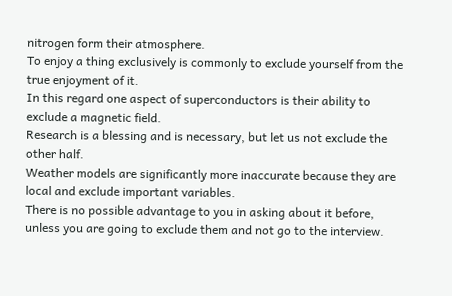nitrogen form their atmosphere.
To enjoy a thing exclusively is commonly to exclude yourself from the true enjoyment of it.
In this regard one aspect of superconductors is their ability to exclude a magnetic field.
Research is a blessing and is necessary, but let us not exclude the other half.
Weather models are significantly more inaccurate because they are local and exclude important variables.
There is no possible advantage to you in asking about it before, unless you are going to exclude them and not go to the interview.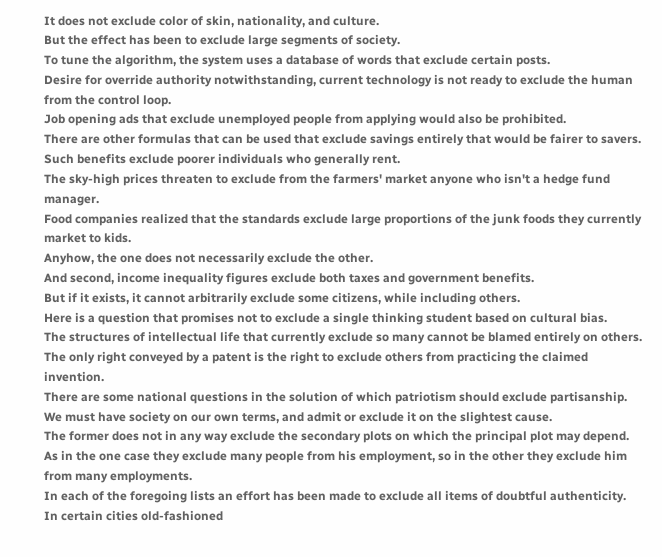It does not exclude color of skin, nationality, and culture.
But the effect has been to exclude large segments of society.
To tune the algorithm, the system uses a database of words that exclude certain posts.
Desire for override authority notwithstanding, current technology is not ready to exclude the human from the control loop.
Job opening ads that exclude unemployed people from applying would also be prohibited.
There are other formulas that can be used that exclude savings entirely that would be fairer to savers.
Such benefits exclude poorer individuals who generally rent.
The sky-high prices threaten to exclude from the farmers' market anyone who isn't a hedge fund manager.
Food companies realized that the standards exclude large proportions of the junk foods they currently market to kids.
Anyhow, the one does not necessarily exclude the other.
And second, income inequality figures exclude both taxes and government benefits.
But if it exists, it cannot arbitrarily exclude some citizens, while including others.
Here is a question that promises not to exclude a single thinking student based on cultural bias.
The structures of intellectual life that currently exclude so many cannot be blamed entirely on others.
The only right conveyed by a patent is the right to exclude others from practicing the claimed invention.
There are some national questions in the solution of which patriotism should exclude partisanship.
We must have society on our own terms, and admit or exclude it on the slightest cause.
The former does not in any way exclude the secondary plots on which the principal plot may depend.
As in the one case they exclude many people from his employment, so in the other they exclude him from many employments.
In each of the foregoing lists an effort has been made to exclude all items of doubtful authenticity.
In certain cities old-fashioned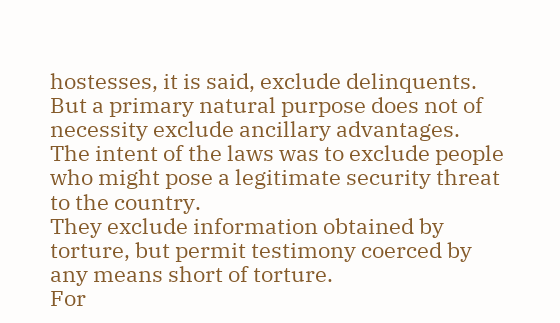hostesses, it is said, exclude delinquents.
But a primary natural purpose does not of necessity exclude ancillary advantages.
The intent of the laws was to exclude people who might pose a legitimate security threat to the country.
They exclude information obtained by torture, but permit testimony coerced by any means short of torture.
For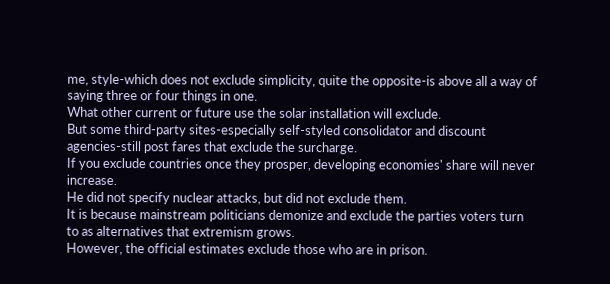me, style-which does not exclude simplicity, quite the opposite-is above all a way of saying three or four things in one.
What other current or future use the solar installation will exclude.
But some third-party sites-especially self-styled consolidator and discount agencies-still post fares that exclude the surcharge.
If you exclude countries once they prosper, developing economies' share will never increase.
He did not specify nuclear attacks, but did not exclude them.
It is because mainstream politicians demonize and exclude the parties voters turn to as alternatives that extremism grows.
However, the official estimates exclude those who are in prison.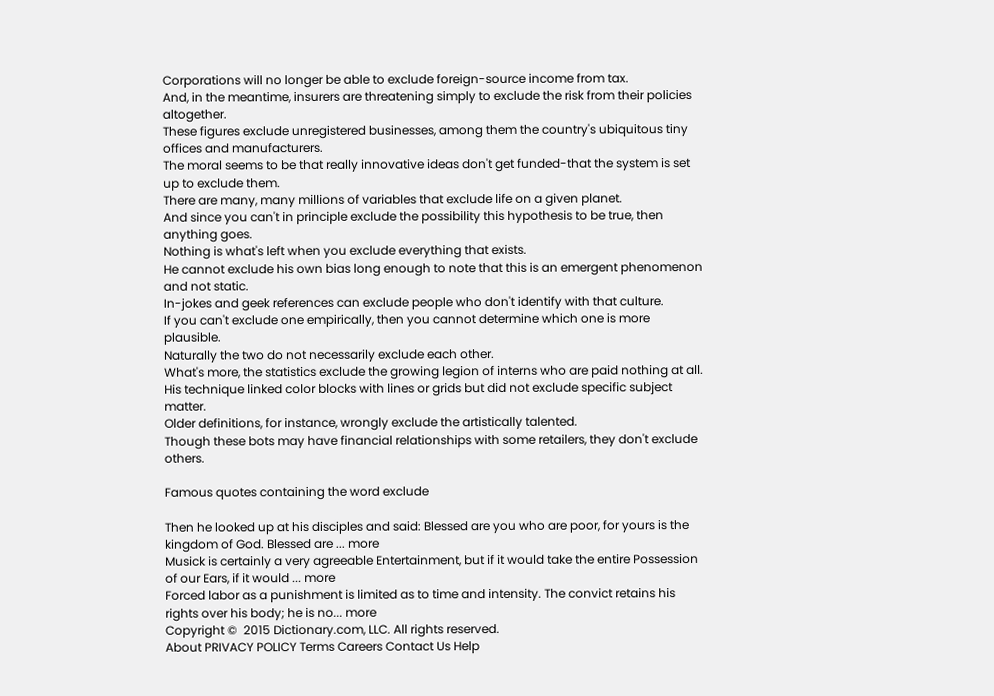Corporations will no longer be able to exclude foreign-source income from tax.
And, in the meantime, insurers are threatening simply to exclude the risk from their policies altogether.
These figures exclude unregistered businesses, among them the country's ubiquitous tiny offices and manufacturers.
The moral seems to be that really innovative ideas don't get funded-that the system is set up to exclude them.
There are many, many millions of variables that exclude life on a given planet.
And since you can't in principle exclude the possibility this hypothesis to be true, then anything goes.
Nothing is what's left when you exclude everything that exists.
He cannot exclude his own bias long enough to note that this is an emergent phenomenon and not static.
In-jokes and geek references can exclude people who don't identify with that culture.
If you can't exclude one empirically, then you cannot determine which one is more plausible.
Naturally the two do not necessarily exclude each other.
What's more, the statistics exclude the growing legion of interns who are paid nothing at all.
His technique linked color blocks with lines or grids but did not exclude specific subject matter.
Older definitions, for instance, wrongly exclude the artistically talented.
Though these bots may have financial relationships with some retailers, they don't exclude others.

Famous quotes containing the word exclude

Then he looked up at his disciples and said: Blessed are you who are poor, for yours is the kingdom of God. Blessed are ... more
Musick is certainly a very agreeable Entertainment, but if it would take the entire Possession of our Ears, if it would ... more
Forced labor as a punishment is limited as to time and intensity. The convict retains his rights over his body; he is no... more
Copyright ©  2015 Dictionary.com, LLC. All rights reserved.
About PRIVACY POLICY Terms Careers Contact Us Help